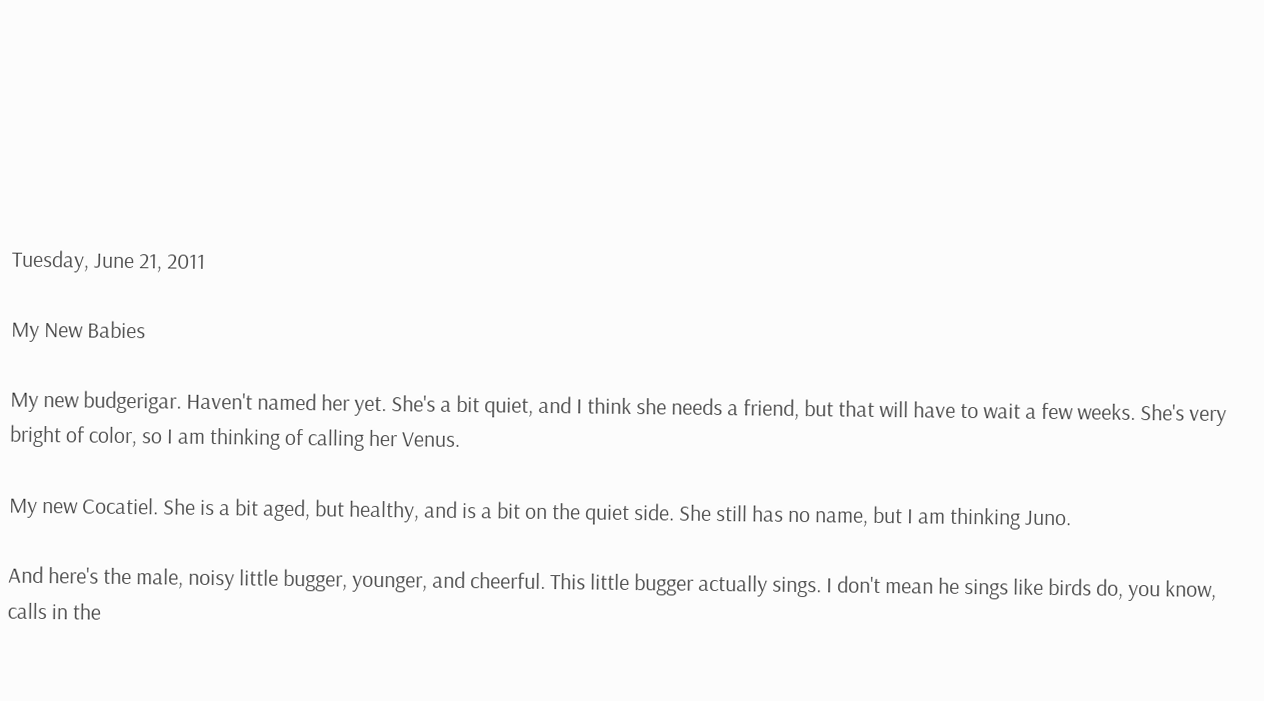Tuesday, June 21, 2011

My New Babies

My new budgerigar. Haven't named her yet. She's a bit quiet, and I think she needs a friend, but that will have to wait a few weeks. She's very bright of color, so I am thinking of calling her Venus.

My new Cocatiel. She is a bit aged, but healthy, and is a bit on the quiet side. She still has no name, but I am thinking Juno.

And here's the male, noisy little bugger, younger, and cheerful. This little bugger actually sings. I don't mean he sings like birds do, you know, calls in the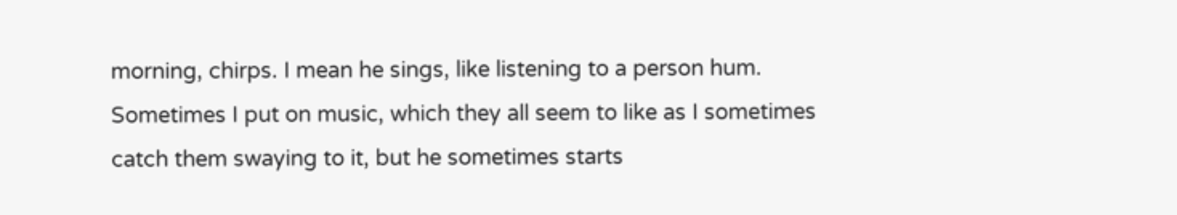morning, chirps. I mean he sings, like listening to a person hum. Sometimes I put on music, which they all seem to like as I sometimes catch them swaying to it, but he sometimes starts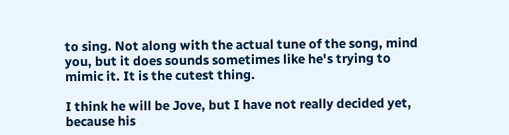to sing. Not along with the actual tune of the song, mind you, but it does sounds sometimes like he's trying to mimic it. It is the cutest thing.

I think he will be Jove, but I have not really decided yet, because his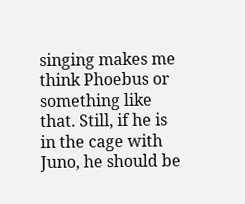singing makes me think Phoebus or something like that. Still, if he is in the cage with Juno, he should be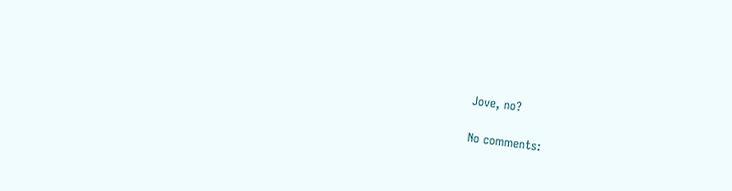Jove, no?

No comments: